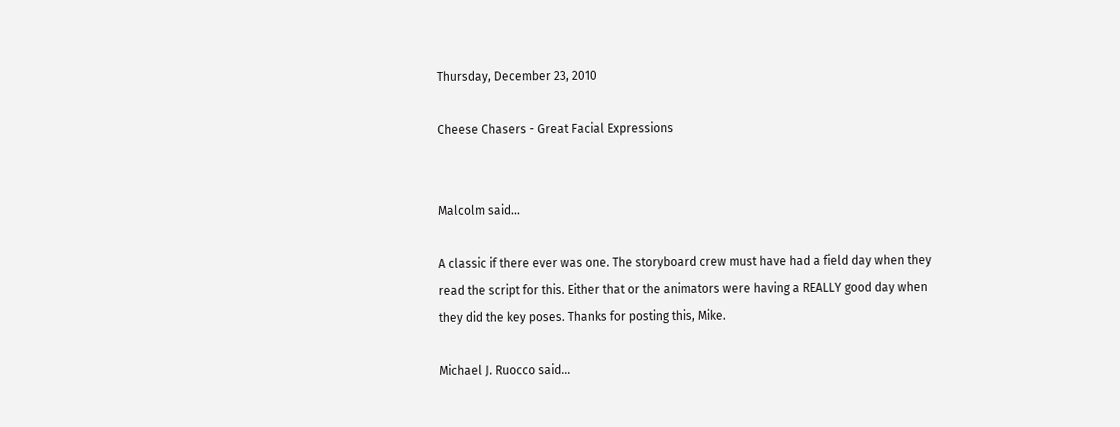Thursday, December 23, 2010

Cheese Chasers - Great Facial Expressions


Malcolm said...

A classic if there ever was one. The storyboard crew must have had a field day when they read the script for this. Either that or the animators were having a REALLY good day when they did the key poses. Thanks for posting this, Mike.

Michael J. Ruocco said...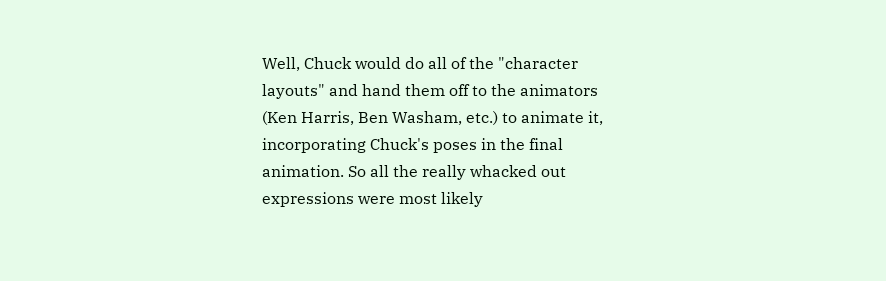Well, Chuck would do all of the "character layouts" and hand them off to the animators (Ken Harris, Ben Washam, etc.) to animate it, incorporating Chuck's poses in the final animation. So all the really whacked out expressions were most likely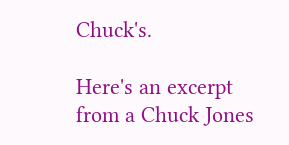Chuck's.

Here's an excerpt from a Chuck Jones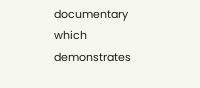documentary which demonstrates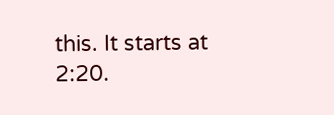this. It starts at 2:20.